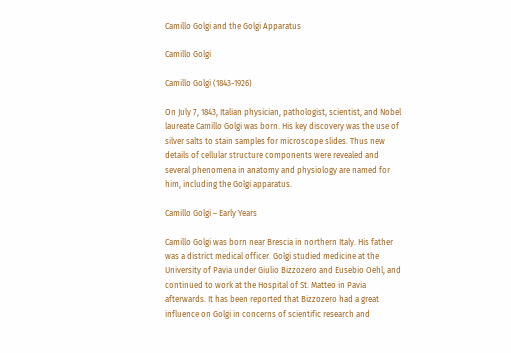Camillo Golgi and the Golgi Apparatus

Camillo Golgi

Camillo Golgi (1843-1926)

On July 7, 1843, Italian physician, pathologist, scientist, and Nobel laureate Camillo Golgi was born. His key discovery was the use of silver salts to stain samples for microscope slides. Thus new details of cellular structure components were revealed and several phenomena in anatomy and physiology are named for him, including the Golgi apparatus.

Camillo Golgi – Early Years

Camillo Golgi was born near Brescia in northern Italy. His father was a district medical officer. Golgi studied medicine at the University of Pavia under Giulio Bizzozero and Eusebio Oehl, and continued to work at the Hospital of St. Matteo in Pavia afterwards. It has been reported that Bizzozero had a great influence on Golgi in concerns of scientific research and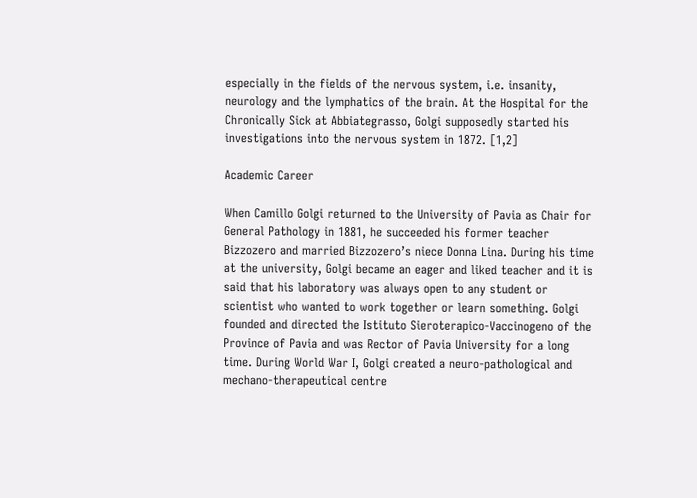especially in the fields of the nervous system, i.e. insanity, neurology and the lymphatics of the brain. At the Hospital for the Chronically Sick at Abbiategrasso, Golgi supposedly started his investigations into the nervous system in 1872. [1,2]

Academic Career

When Camillo Golgi returned to the University of Pavia as Chair for General Pathology in 1881, he succeeded his former teacher Bizzozero and married Bizzozero’s niece Donna Lina. During his time at the university, Golgi became an eager and liked teacher and it is said that his laboratory was always open to any student or scientist who wanted to work together or learn something. Golgi founded and directed the Istituto Sieroterapico-Vaccinogeno of the Province of Pavia and was Rector of Pavia University for a long time. During World War I, Golgi created a neuro-pathological and mechano-therapeutical centre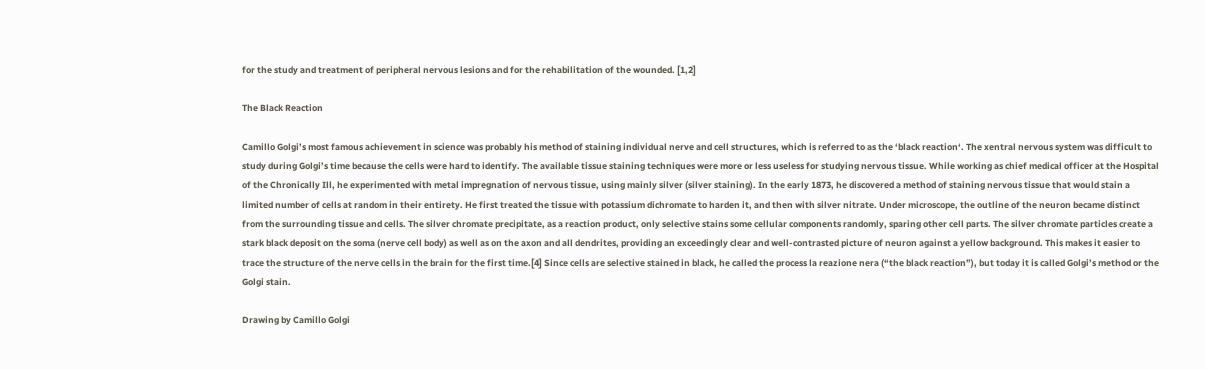for the study and treatment of peripheral nervous lesions and for the rehabilitation of the wounded. [1,2]

The Black Reaction

Camillo Golgi’s most famous achievement in science was probably his method of staining individual nerve and cell structures, which is referred to as the ‘black reaction‘. The xentral nervous system was difficult to study during Golgi’s time because the cells were hard to identify. The available tissue staining techniques were more or less useless for studying nervous tissue. While working as chief medical officer at the Hospital of the Chronically Ill, he experimented with metal impregnation of nervous tissue, using mainly silver (silver staining). In the early 1873, he discovered a method of staining nervous tissue that would stain a limited number of cells at random in their entirety. He first treated the tissue with potassium dichromate to harden it, and then with silver nitrate. Under microscope, the outline of the neuron became distinct from the surrounding tissue and cells. The silver chromate precipitate, as a reaction product, only selective stains some cellular components randomly, sparing other cell parts. The silver chromate particles create a stark black deposit on the soma (nerve cell body) as well as on the axon and all dendrites, providing an exceedingly clear and well-contrasted picture of neuron against a yellow background. This makes it easier to trace the structure of the nerve cells in the brain for the first time.[4] Since cells are selective stained in black, he called the process la reazione nera (“the black reaction”), but today it is called Golgi’s method or the Golgi stain.

Drawing by Camillo Golgi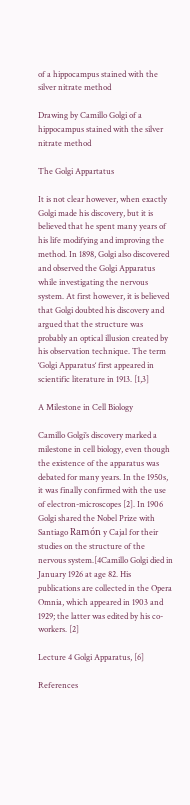of a hippocampus stained with the silver nitrate method

Drawing by Camillo Golgi of a hippocampus stained with the silver nitrate method

The Golgi Appartatus

It is not clear however, when exactly Golgi made his discovery, but it is believed that he spent many years of his life modifying and improving the method. In 1898, Golgi also discovered and observed the Golgi Apparatus while investigating the nervous system. At first however, it is believed that Golgi doubted his discovery and argued that the structure was probably an optical illusion created by his observation technique. The term ‘Golgi Apparatus‘ first appeared in scientific literature in 1913. [1,3]

A Milestone in Cell Biology

Camillo Golgi’s discovery marked a milestone in cell biology, even though the existence of the apparatus was debated for many years. In the 1950s, it was finally confirmed with the use of electron-microscopes [2]. In 1906 Golgi shared the Nobel Prize with Santiago Ramón y Cajal for their studies on the structure of the nervous system.[4Camillo Golgi died in January 1926 at age 82. His publications are collected in the Opera Omnia, which appeared in 1903 and 1929; the latter was edited by his co-workers. [2]

Lecture 4 Golgi Apparatus, [6]

References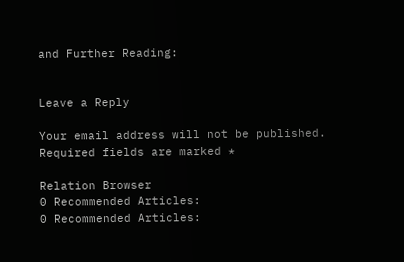and Further Reading:


Leave a Reply

Your email address will not be published. Required fields are marked *

Relation Browser
0 Recommended Articles:
0 Recommended Articles: